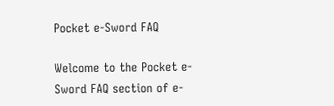Pocket e-Sword FAQ

Welcome to the Pocket e-Sword FAQ section of e-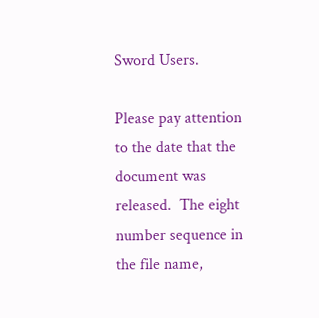Sword Users.

Please pay attention to the date that the document was released.  The eight number sequence in the file name,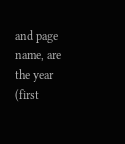and page name, are the year (first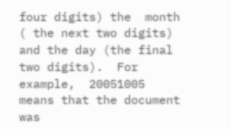four digits) the  month  ( the next two digits) and the day (the final two digits).  For example,  20051005 means that the document was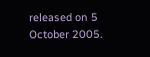released on 5 October 2005.